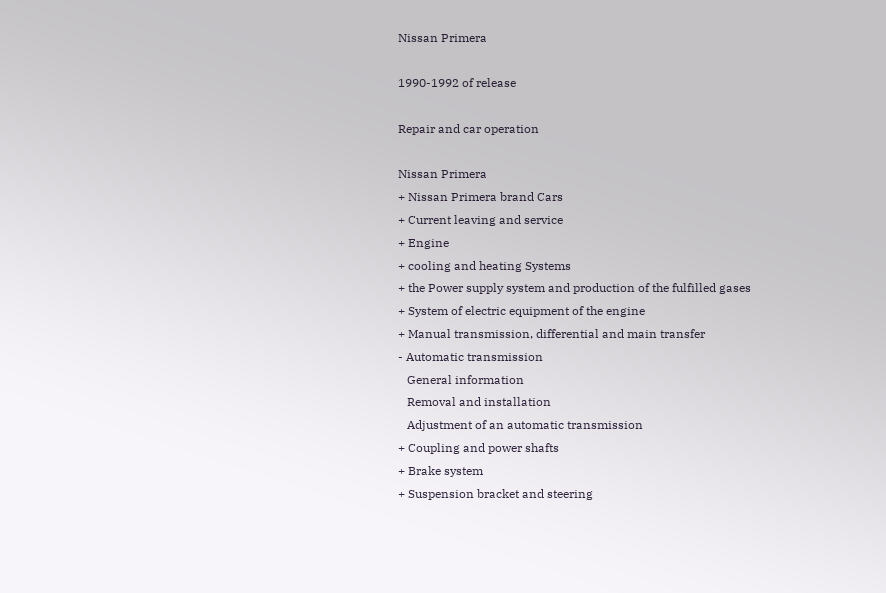Nissan Primera

1990-1992 of release

Repair and car operation

Nissan Primera
+ Nissan Primera brand Cars
+ Current leaving and service
+ Engine
+ cooling and heating Systems
+ the Power supply system and production of the fulfilled gases
+ System of electric equipment of the engine
+ Manual transmission, differential and main transfer
- Automatic transmission
   General information
   Removal and installation
   Adjustment of an automatic transmission
+ Coupling and power shafts
+ Brake system
+ Suspension bracket and steering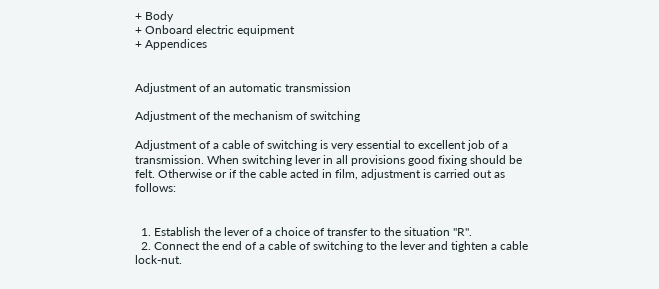+ Body
+ Onboard electric equipment
+ Appendices


Adjustment of an automatic transmission

Adjustment of the mechanism of switching

Adjustment of a cable of switching is very essential to excellent job of a transmission. When switching lever in all provisions good fixing should be felt. Otherwise or if the cable acted in film, adjustment is carried out as follows:


  1. Establish the lever of a choice of transfer to the situation "R".
  2. Connect the end of a cable of switching to the lever and tighten a cable lock-nut.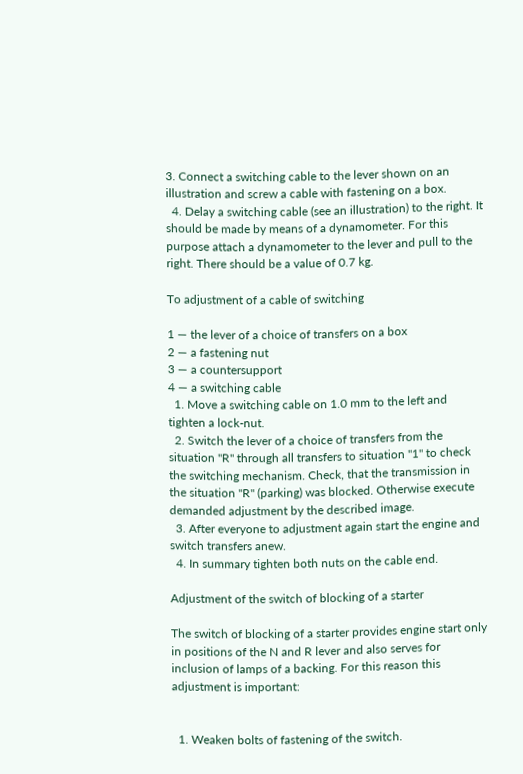3. Connect a switching cable to the lever shown on an illustration and screw a cable with fastening on a box.
  4. Delay a switching cable (see an illustration) to the right. It should be made by means of a dynamometer. For this purpose attach a dynamometer to the lever and pull to the right. There should be a value of 0.7 kg.

To adjustment of a cable of switching

1 — the lever of a choice of transfers on a box
2 — a fastening nut
3 — a countersupport
4 — a switching cable
  1. Move a switching cable on 1.0 mm to the left and tighten a lock-nut.
  2. Switch the lever of a choice of transfers from the situation "R" through all transfers to situation "1" to check the switching mechanism. Check, that the transmission in the situation "R" (parking) was blocked. Otherwise execute demanded adjustment by the described image.
  3. After everyone to adjustment again start the engine and switch transfers anew.
  4. In summary tighten both nuts on the cable end.

Adjustment of the switch of blocking of a starter

The switch of blocking of a starter provides engine start only in positions of the N and R lever and also serves for inclusion of lamps of a backing. For this reason this adjustment is important:


  1. Weaken bolts of fastening of the switch.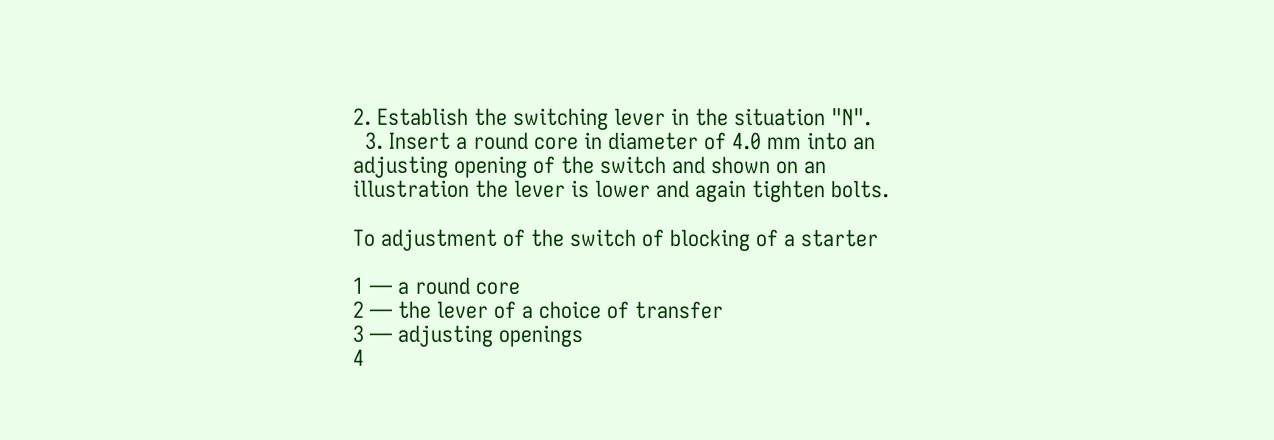2. Establish the switching lever in the situation "N".
  3. Insert a round core in diameter of 4.0 mm into an adjusting opening of the switch and shown on an illustration the lever is lower and again tighten bolts.

To adjustment of the switch of blocking of a starter

1 — a round core
2 — the lever of a choice of transfer
3 — adjusting openings
4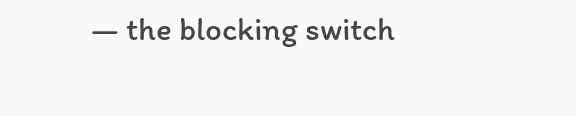— the blocking switch